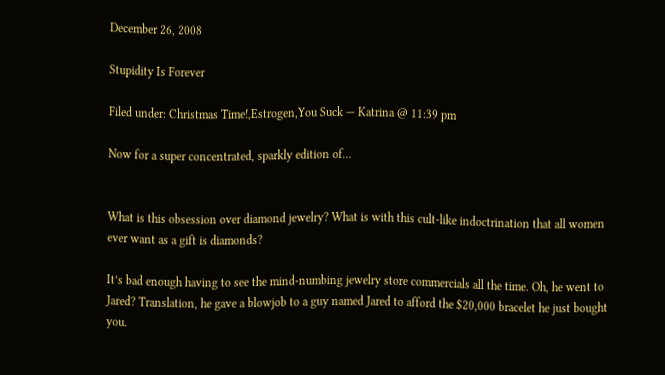December 26, 2008

Stupidity Is Forever

Filed under: Christmas Time!,Estrogen,You Suck — Katrina @ 11:39 pm

Now for a super concentrated, sparkly edition of…


What is this obsession over diamond jewelry? What is with this cult-like indoctrination that all women ever want as a gift is diamonds?

It’s bad enough having to see the mind-numbing jewelry store commercials all the time. Oh, he went to Jared? Translation, he gave a blowjob to a guy named Jared to afford the $20,000 bracelet he just bought you.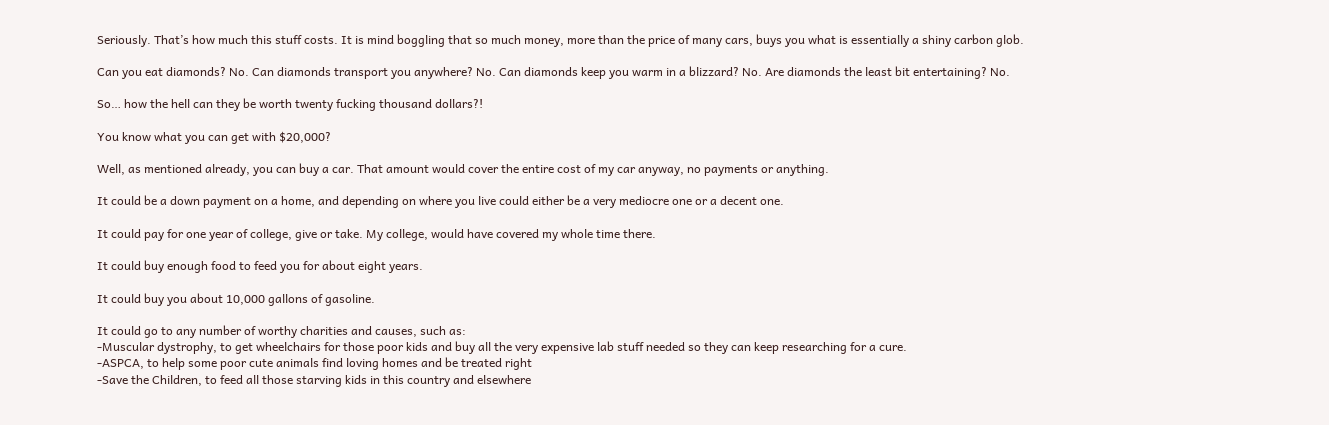Seriously. That’s how much this stuff costs. It is mind boggling that so much money, more than the price of many cars, buys you what is essentially a shiny carbon glob.

Can you eat diamonds? No. Can diamonds transport you anywhere? No. Can diamonds keep you warm in a blizzard? No. Are diamonds the least bit entertaining? No.

So… how the hell can they be worth twenty fucking thousand dollars?!

You know what you can get with $20,000?

Well, as mentioned already, you can buy a car. That amount would cover the entire cost of my car anyway, no payments or anything.

It could be a down payment on a home, and depending on where you live could either be a very mediocre one or a decent one.

It could pay for one year of college, give or take. My college, would have covered my whole time there.

It could buy enough food to feed you for about eight years.

It could buy you about 10,000 gallons of gasoline.

It could go to any number of worthy charities and causes, such as:
-Muscular dystrophy, to get wheelchairs for those poor kids and buy all the very expensive lab stuff needed so they can keep researching for a cure.
-ASPCA, to help some poor cute animals find loving homes and be treated right
-Save the Children, to feed all those starving kids in this country and elsewhere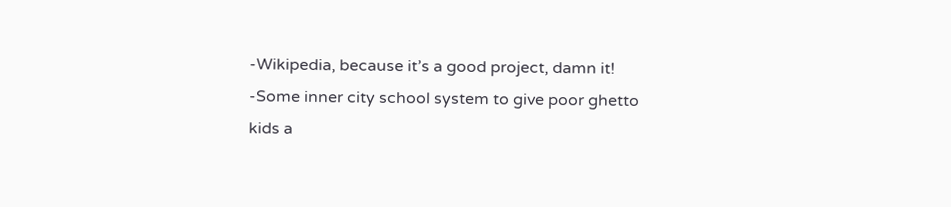-Wikipedia, because it’s a good project, damn it!
-Some inner city school system to give poor ghetto kids a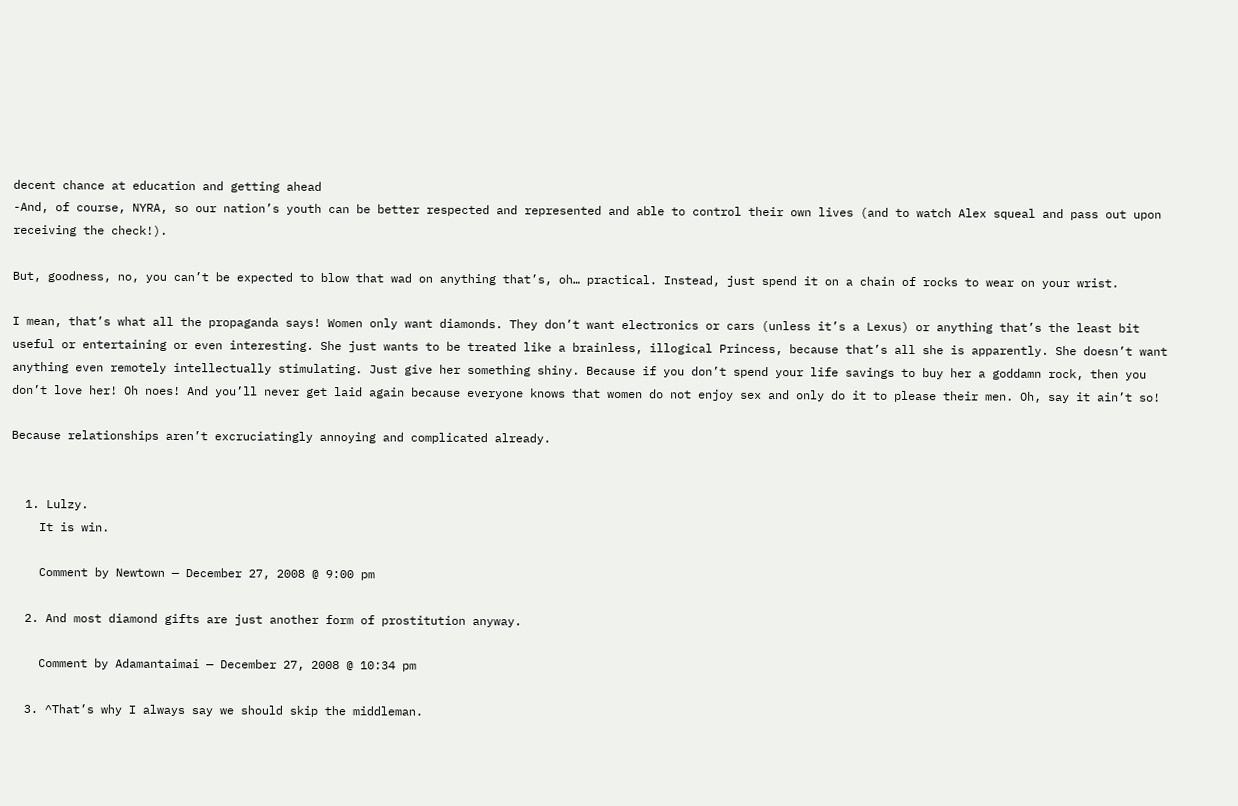decent chance at education and getting ahead
-And, of course, NYRA, so our nation’s youth can be better respected and represented and able to control their own lives (and to watch Alex squeal and pass out upon receiving the check!).

But, goodness, no, you can’t be expected to blow that wad on anything that’s, oh… practical. Instead, just spend it on a chain of rocks to wear on your wrist.

I mean, that’s what all the propaganda says! Women only want diamonds. They don’t want electronics or cars (unless it’s a Lexus) or anything that’s the least bit useful or entertaining or even interesting. She just wants to be treated like a brainless, illogical Princess, because that’s all she is apparently. She doesn’t want anything even remotely intellectually stimulating. Just give her something shiny. Because if you don’t spend your life savings to buy her a goddamn rock, then you don’t love her! Oh noes! And you’ll never get laid again because everyone knows that women do not enjoy sex and only do it to please their men. Oh, say it ain’t so!

Because relationships aren’t excruciatingly annoying and complicated already.


  1. Lulzy.
    It is win.

    Comment by Newtown — December 27, 2008 @ 9:00 pm

  2. And most diamond gifts are just another form of prostitution anyway.

    Comment by Adamantaimai — December 27, 2008 @ 10:34 pm

  3. ^That’s why I always say we should skip the middleman.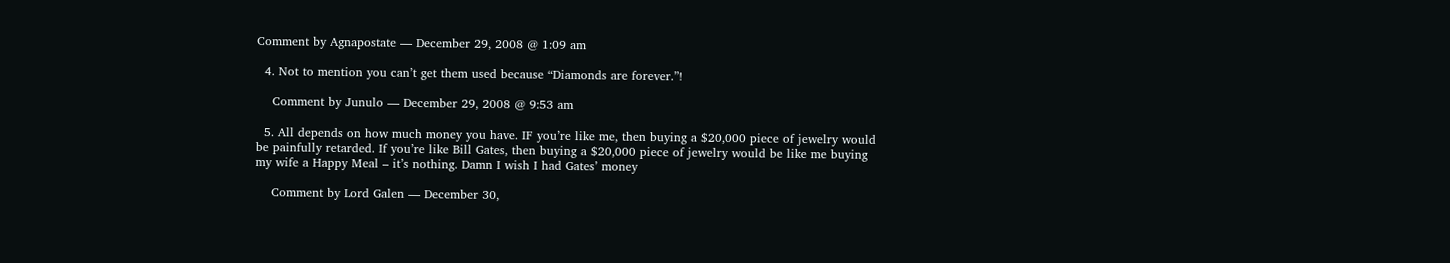Comment by Agnapostate — December 29, 2008 @ 1:09 am

  4. Not to mention you can’t get them used because “Diamonds are forever.”!

    Comment by Junulo — December 29, 2008 @ 9:53 am

  5. All depends on how much money you have. IF you’re like me, then buying a $20,000 piece of jewelry would be painfully retarded. If you’re like Bill Gates, then buying a $20,000 piece of jewelry would be like me buying my wife a Happy Meal – it’s nothing. Damn I wish I had Gates’ money

    Comment by Lord Galen — December 30,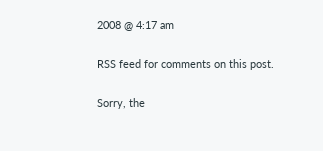2008 @ 4:17 am

RSS feed for comments on this post.

Sorry, the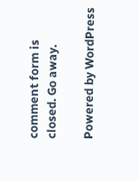comment form is closed. Go away.

Powered by WordPress